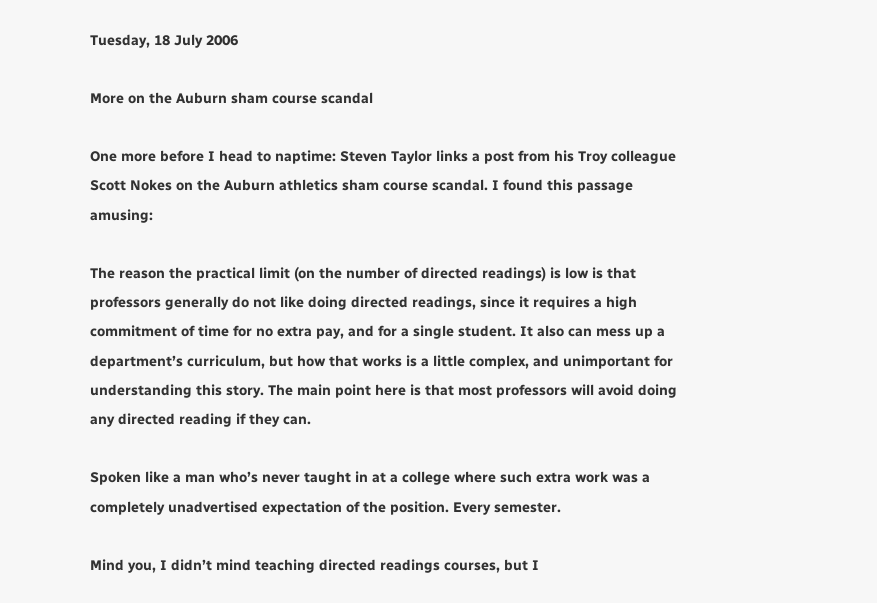Tuesday, 18 July 2006

More on the Auburn sham course scandal

One more before I head to naptime: Steven Taylor links a post from his Troy colleague Scott Nokes on the Auburn athletics sham course scandal. I found this passage amusing:

The reason the practical limit (on the number of directed readings) is low is that professors generally do not like doing directed readings, since it requires a high commitment of time for no extra pay, and for a single student. It also can mess up a department’s curriculum, but how that works is a little complex, and unimportant for understanding this story. The main point here is that most professors will avoid doing any directed reading if they can.

Spoken like a man who’s never taught in at a college where such extra work was a completely unadvertised expectation of the position. Every semester.

Mind you, I didn’t mind teaching directed readings courses, but I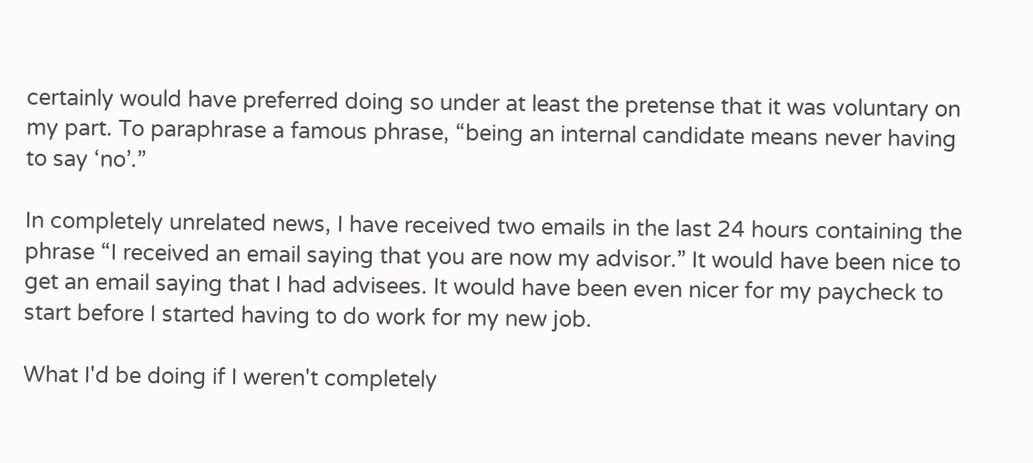certainly would have preferred doing so under at least the pretense that it was voluntary on my part. To paraphrase a famous phrase, “being an internal candidate means never having to say ‘no’.”

In completely unrelated news, I have received two emails in the last 24 hours containing the phrase “I received an email saying that you are now my advisor.” It would have been nice to get an email saying that I had advisees. It would have been even nicer for my paycheck to start before I started having to do work for my new job.

What I'd be doing if I weren't completely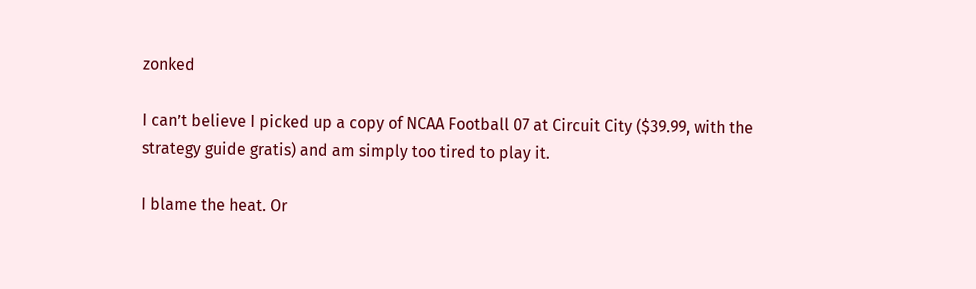zonked

I can’t believe I picked up a copy of NCAA Football 07 at Circuit City ($39.99, with the strategy guide gratis) and am simply too tired to play it.

I blame the heat. Or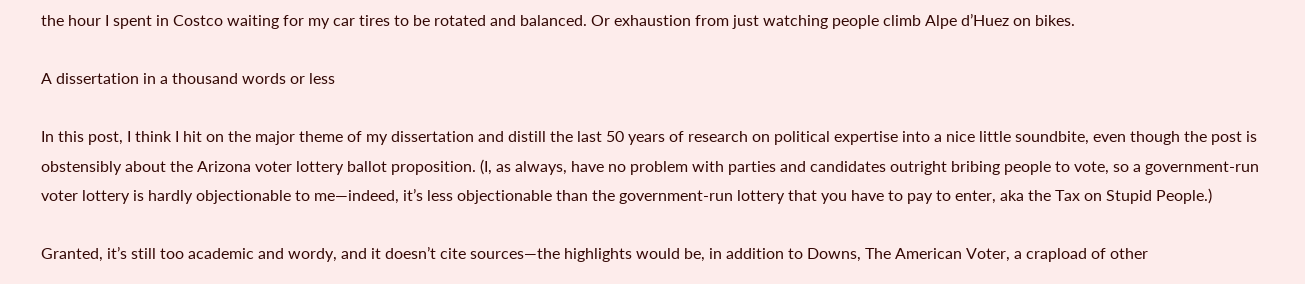the hour I spent in Costco waiting for my car tires to be rotated and balanced. Or exhaustion from just watching people climb Alpe d’Huez on bikes.

A dissertation in a thousand words or less

In this post, I think I hit on the major theme of my dissertation and distill the last 50 years of research on political expertise into a nice little soundbite, even though the post is obstensibly about the Arizona voter lottery ballot proposition. (I, as always, have no problem with parties and candidates outright bribing people to vote, so a government-run voter lottery is hardly objectionable to me—indeed, it’s less objectionable than the government-run lottery that you have to pay to enter, aka the Tax on Stupid People.)

Granted, it’s still too academic and wordy, and it doesn’t cite sources—the highlights would be, in addition to Downs, The American Voter, a crapload of other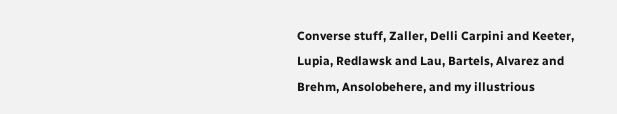Converse stuff, Zaller, Delli Carpini and Keeter, Lupia, Redlawsk and Lau, Bartels, Alvarez and Brehm, Ansolobehere, and my illustrious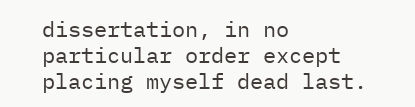dissertation, in no particular order except placing myself dead last.